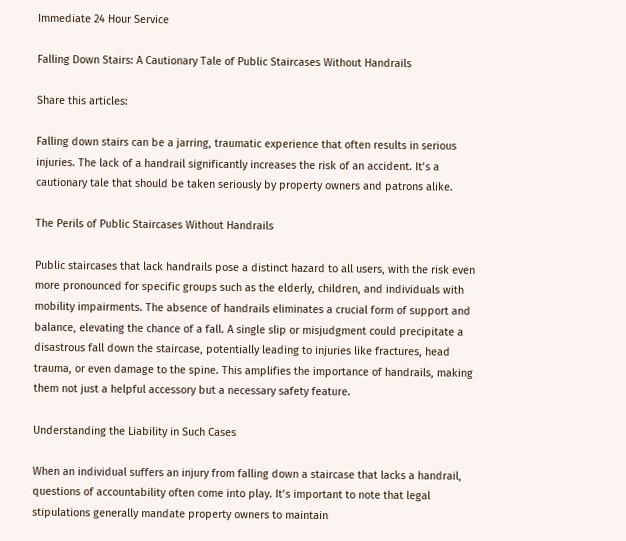Immediate 24 Hour Service

Falling Down Stairs: A Cautionary Tale of Public Staircases Without Handrails

Share this articles:

Falling down stairs can be a jarring, traumatic experience that often results in serious injuries. The lack of a handrail significantly increases the risk of an accident. It’s a cautionary tale that should be taken seriously by property owners and patrons alike.

The Perils of Public Staircases Without Handrails

Public staircases that lack handrails pose a distinct hazard to all users, with the risk even more pronounced for specific groups such as the elderly, children, and individuals with mobility impairments. The absence of handrails eliminates a crucial form of support and balance, elevating the chance of a fall. A single slip or misjudgment could precipitate a disastrous fall down the staircase, potentially leading to injuries like fractures, head trauma, or even damage to the spine. This amplifies the importance of handrails, making them not just a helpful accessory but a necessary safety feature.

Understanding the Liability in Such Cases

When an individual suffers an injury from falling down a staircase that lacks a handrail, questions of accountability often come into play. It’s important to note that legal stipulations generally mandate property owners to maintain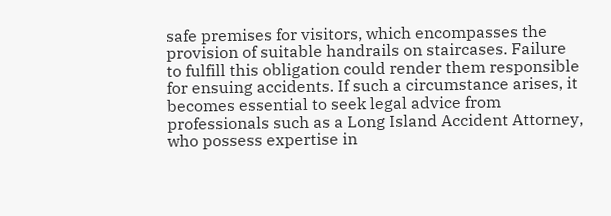safe premises for visitors, which encompasses the provision of suitable handrails on staircases. Failure to fulfill this obligation could render them responsible for ensuing accidents. If such a circumstance arises, it becomes essential to seek legal advice from professionals such as a Long Island Accident Attorney, who possess expertise in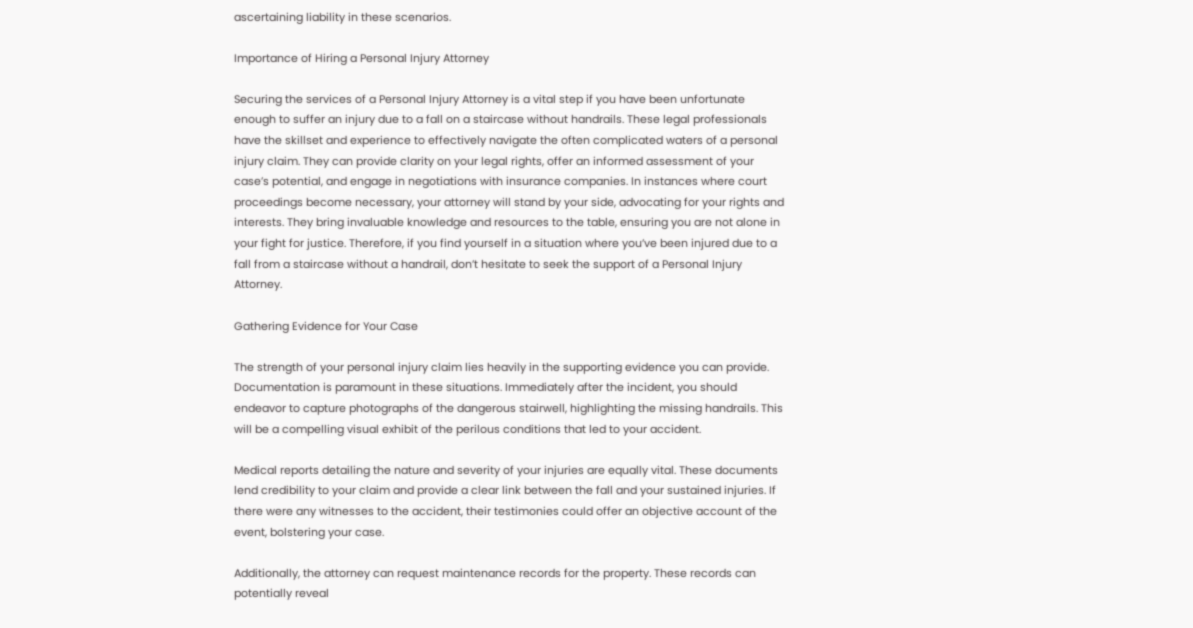ascertaining liability in these scenarios.

Importance of Hiring a Personal Injury Attorney

Securing the services of a Personal Injury Attorney is a vital step if you have been unfortunate enough to suffer an injury due to a fall on a staircase without handrails. These legal professionals have the skillset and experience to effectively navigate the often complicated waters of a personal injury claim. They can provide clarity on your legal rights, offer an informed assessment of your case’s potential, and engage in negotiations with insurance companies. In instances where court proceedings become necessary, your attorney will stand by your side, advocating for your rights and interests. They bring invaluable knowledge and resources to the table, ensuring you are not alone in your fight for justice. Therefore, if you find yourself in a situation where you’ve been injured due to a fall from a staircase without a handrail, don’t hesitate to seek the support of a Personal Injury Attorney.

Gathering Evidence for Your Case

The strength of your personal injury claim lies heavily in the supporting evidence you can provide. Documentation is paramount in these situations. Immediately after the incident, you should endeavor to capture photographs of the dangerous stairwell, highlighting the missing handrails. This will be a compelling visual exhibit of the perilous conditions that led to your accident.

Medical reports detailing the nature and severity of your injuries are equally vital. These documents lend credibility to your claim and provide a clear link between the fall and your sustained injuries. If there were any witnesses to the accident, their testimonies could offer an objective account of the event, bolstering your case.

Additionally, the attorney can request maintenance records for the property. These records can potentially reveal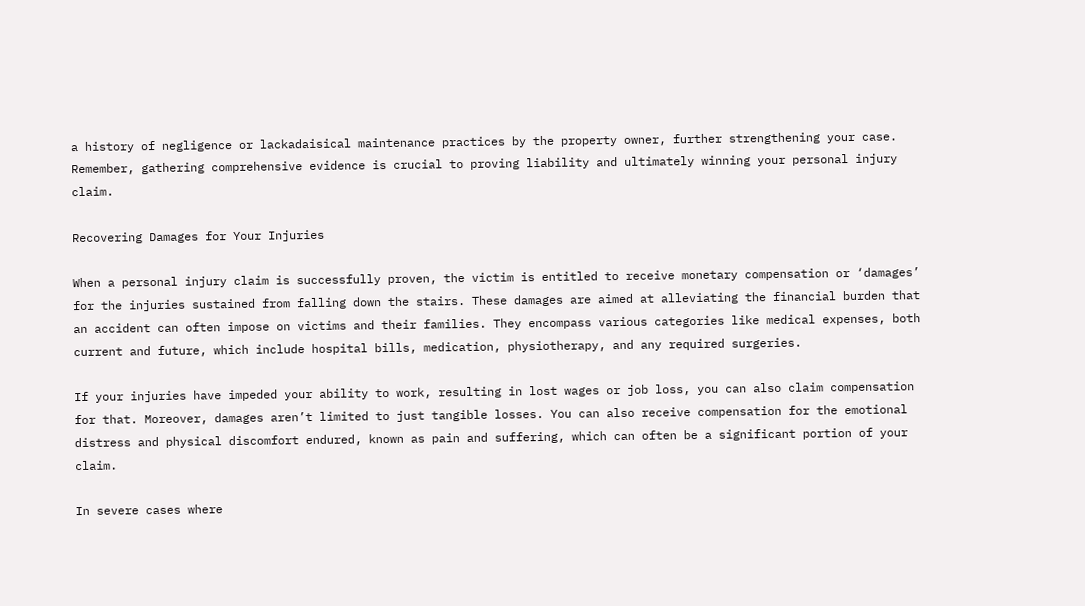a history of negligence or lackadaisical maintenance practices by the property owner, further strengthening your case. Remember, gathering comprehensive evidence is crucial to proving liability and ultimately winning your personal injury claim.

Recovering Damages for Your Injuries

When a personal injury claim is successfully proven, the victim is entitled to receive monetary compensation or ‘damages’ for the injuries sustained from falling down the stairs. These damages are aimed at alleviating the financial burden that an accident can often impose on victims and their families. They encompass various categories like medical expenses, both current and future, which include hospital bills, medication, physiotherapy, and any required surgeries.

If your injuries have impeded your ability to work, resulting in lost wages or job loss, you can also claim compensation for that. Moreover, damages aren’t limited to just tangible losses. You can also receive compensation for the emotional distress and physical discomfort endured, known as pain and suffering, which can often be a significant portion of your claim.

In severe cases where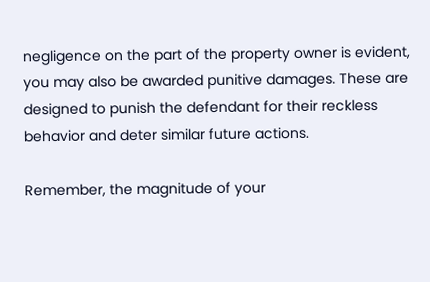negligence on the part of the property owner is evident, you may also be awarded punitive damages. These are designed to punish the defendant for their reckless behavior and deter similar future actions.

Remember, the magnitude of your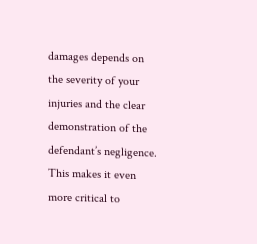damages depends on the severity of your injuries and the clear demonstration of the defendant’s negligence. This makes it even more critical to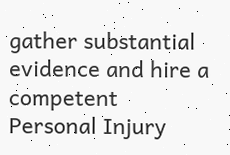gather substantial evidence and hire a competent Personal Injury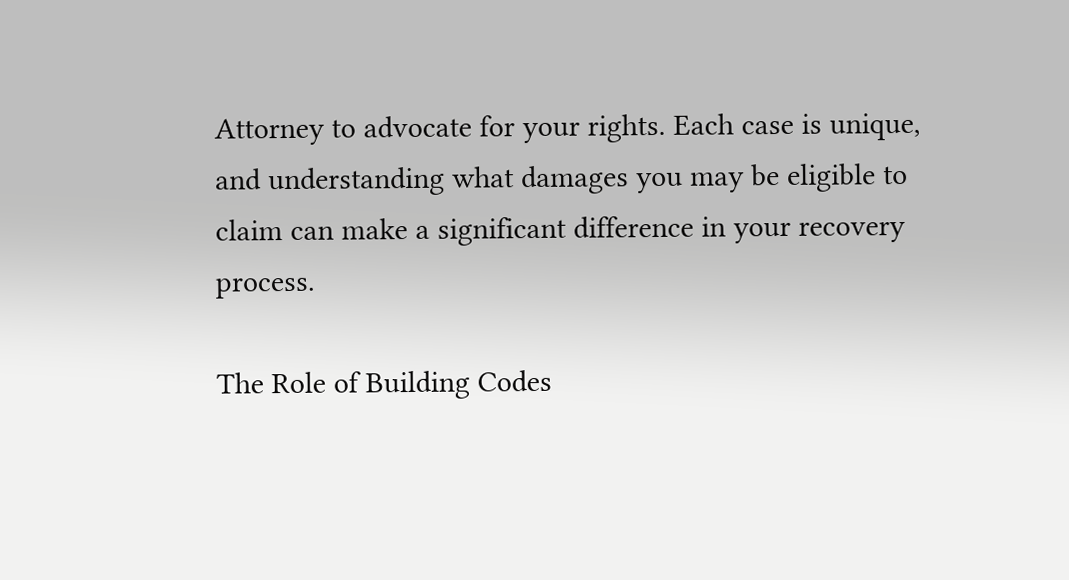Attorney to advocate for your rights. Each case is unique, and understanding what damages you may be eligible to claim can make a significant difference in your recovery process.

The Role of Building Codes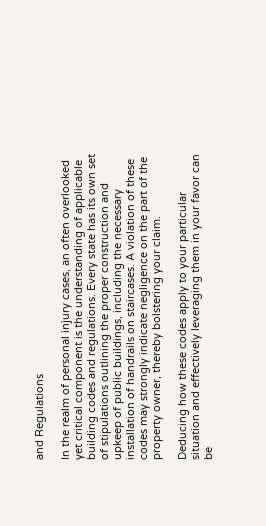and Regulations

In the realm of personal injury cases, an often overlooked yet critical component is the understanding of applicable building codes and regulations. Every state has its own set of stipulations outlining the proper construction and upkeep of public buildings, including the necessary installation of handrails on staircases. A violation of these codes may strongly indicate negligence on the part of the property owner, thereby bolstering your claim.

Deducing how these codes apply to your particular situation and effectively leveraging them in your favor can be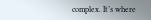complex. It’s where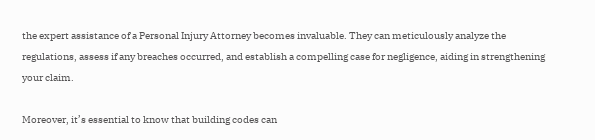the expert assistance of a Personal Injury Attorney becomes invaluable. They can meticulously analyze the regulations, assess if any breaches occurred, and establish a compelling case for negligence, aiding in strengthening your claim.

Moreover, it’s essential to know that building codes can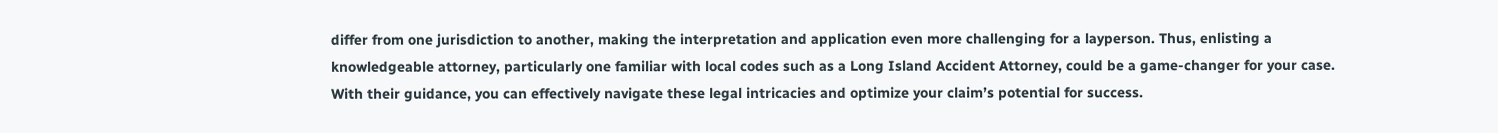differ from one jurisdiction to another, making the interpretation and application even more challenging for a layperson. Thus, enlisting a knowledgeable attorney, particularly one familiar with local codes such as a Long Island Accident Attorney, could be a game-changer for your case. With their guidance, you can effectively navigate these legal intricacies and optimize your claim’s potential for success.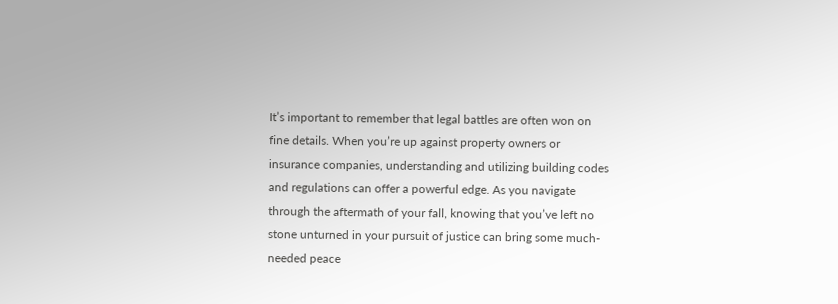It’s important to remember that legal battles are often won on fine details. When you’re up against property owners or insurance companies, understanding and utilizing building codes and regulations can offer a powerful edge. As you navigate through the aftermath of your fall, knowing that you’ve left no stone unturned in your pursuit of justice can bring some much-needed peace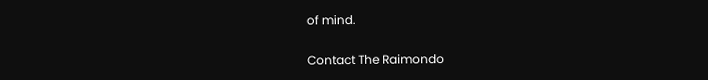of mind.

Contact The Raimondo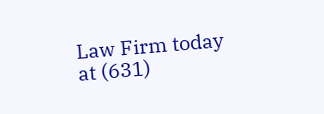Law Firm today at (631)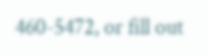460-5472, or fill out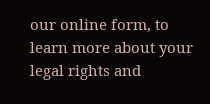our online form, to learn more about your legal rights and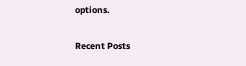options.

Recent Posts